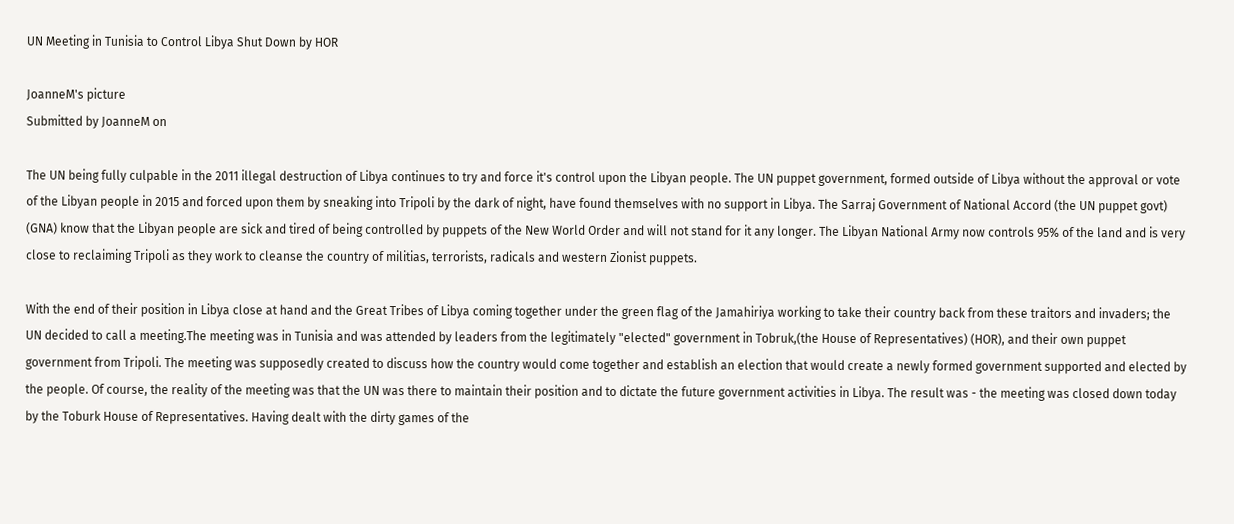UN Meeting in Tunisia to Control Libya Shut Down by HOR

JoanneM's picture
Submitted by JoanneM on

The UN being fully culpable in the 2011 illegal destruction of Libya continues to try and force it's control upon the Libyan people. The UN puppet government, formed outside of Libya without the approval or vote of the Libyan people in 2015 and forced upon them by sneaking into Tripoli by the dark of night, have found themselves with no support in Libya. The Sarraj Government of National Accord (the UN puppet govt) (GNA) know that the Libyan people are sick and tired of being controlled by puppets of the New World Order and will not stand for it any longer. The Libyan National Army now controls 95% of the land and is very close to reclaiming Tripoli as they work to cleanse the country of militias, terrorists, radicals and western Zionist puppets.

With the end of their position in Libya close at hand and the Great Tribes of Libya coming together under the green flag of the Jamahiriya working to take their country back from these traitors and invaders; the UN decided to call a meeting.The meeting was in Tunisia and was attended by leaders from the legitimately "elected" government in Tobruk,(the House of Representatives) (HOR), and their own puppet government from Tripoli. The meeting was supposedly created to discuss how the country would come together and establish an election that would create a newly formed government supported and elected by the people. Of course, the reality of the meeting was that the UN was there to maintain their position and to dictate the future government activities in Libya. The result was - the meeting was closed down today by the Toburk House of Representatives. Having dealt with the dirty games of the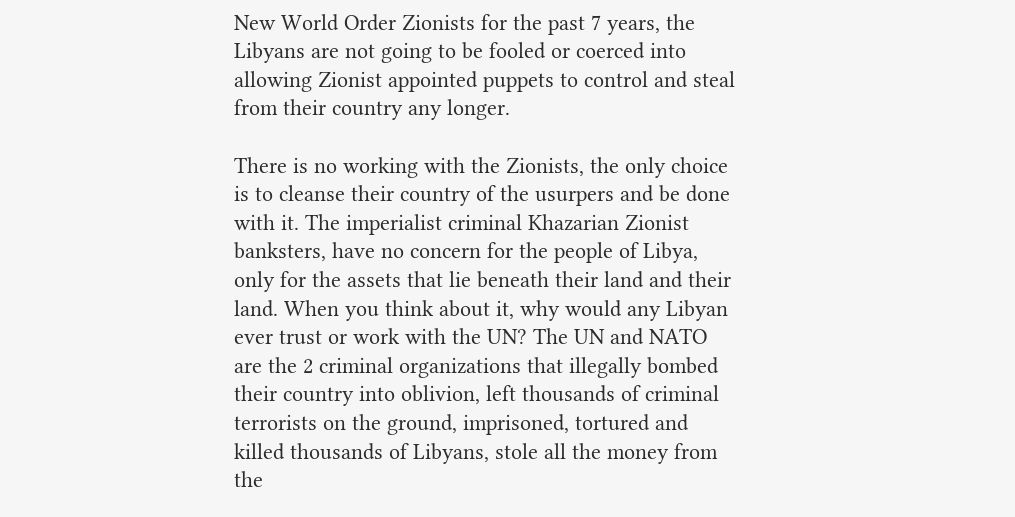New World Order Zionists for the past 7 years, the Libyans are not going to be fooled or coerced into allowing Zionist appointed puppets to control and steal from their country any longer.

There is no working with the Zionists, the only choice is to cleanse their country of the usurpers and be done with it. The imperialist criminal Khazarian Zionist banksters, have no concern for the people of Libya, only for the assets that lie beneath their land and their land. When you think about it, why would any Libyan ever trust or work with the UN? The UN and NATO are the 2 criminal organizations that illegally bombed their country into oblivion, left thousands of criminal terrorists on the ground, imprisoned, tortured and killed thousands of Libyans, stole all the money from the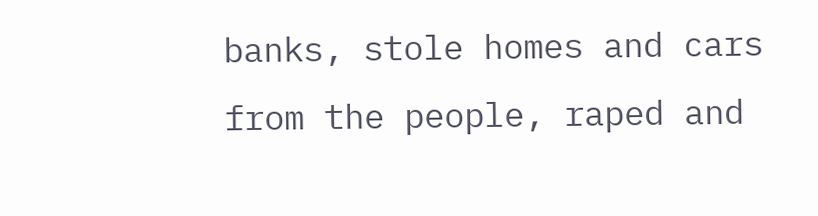banks, stole homes and cars from the people, raped and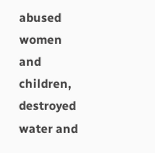abused women and children, destroyed water and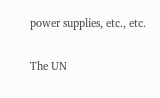power supplies, etc., etc.

The UN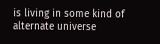is living in some kind of alternate universe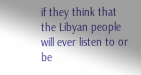if they think that the Libyan people will ever listen to or be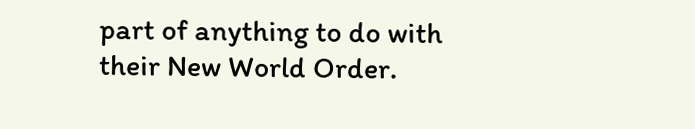part of anything to do with their New World Order.